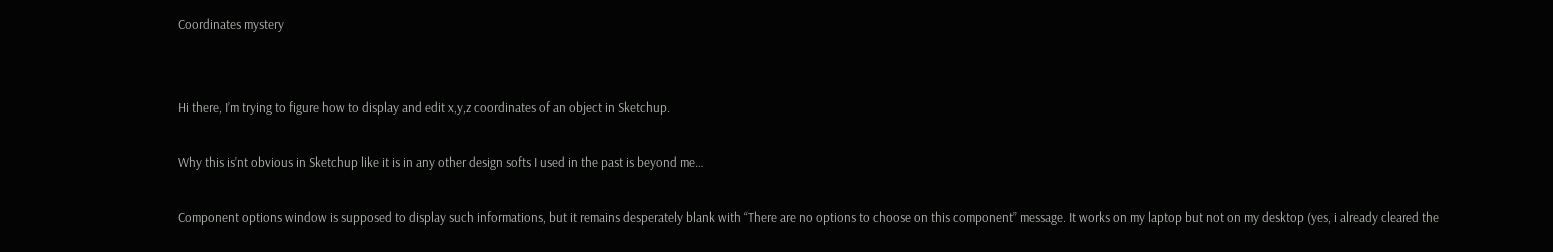Coordinates mystery


Hi there, I’m trying to figure how to display and edit x,y,z coordinates of an object in Sketchup.

Why this is’nt obvious in Sketchup like it is in any other design softs I used in the past is beyond me…

Component options window is supposed to display such informations, but it remains desperately blank with “There are no options to choose on this component” message. It works on my laptop but not on my desktop (yes, i already cleared the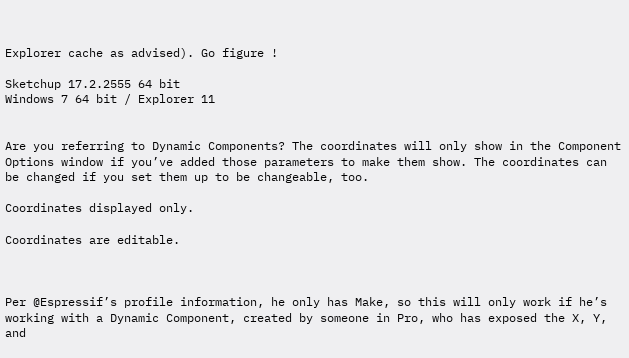Explorer cache as advised). Go figure !

Sketchup 17.2.2555 64 bit
Windows 7 64 bit / Explorer 11


Are you referring to Dynamic Components? The coordinates will only show in the Component Options window if you’ve added those parameters to make them show. The coordinates can be changed if you set them up to be changeable, too.

Coordinates displayed only.

Coordinates are editable.



Per @Espressif’s profile information, he only has Make, so this will only work if he’s working with a Dynamic Component, created by someone in Pro, who has exposed the X, Y, and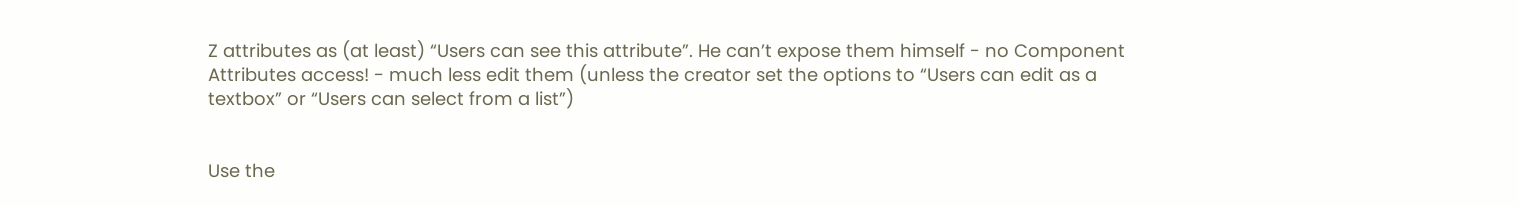Z attributes as (at least) “Users can see this attribute”. He can’t expose them himself - no Component Attributes access! - much less edit them (unless the creator set the options to “Users can edit as a textbox” or “Users can select from a list”)


Use the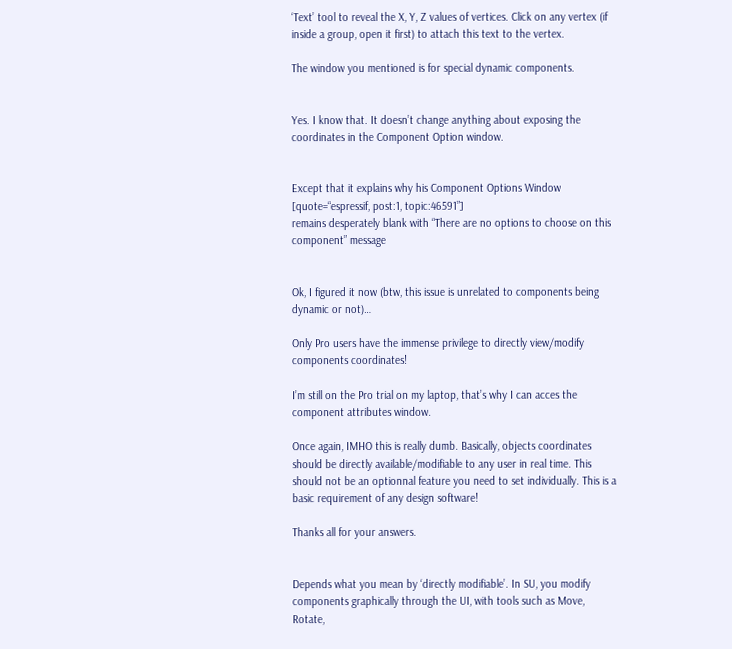‘Text’ tool to reveal the X, Y, Z values of vertices. Click on any vertex (if inside a group, open it first) to attach this text to the vertex.

The window you mentioned is for special dynamic components.


Yes. I know that. It doesn’t change anything about exposing the coordinates in the Component Option window.


Except that it explains why his Component Options Window [quote=“espressif, post:1, topic:46591”]
remains desperately blank with “There are no options to choose on this component” message


Ok, I figured it now (btw, this issue is unrelated to components being dynamic or not)…

Only Pro users have the immense privilege to directly view/modify components coordinates!

I’m still on the Pro trial on my laptop, that’s why I can acces the component attributes window.

Once again, IMHO this is really dumb. Basically, objects coordinates should be directly available/modifiable to any user in real time. This should not be an optionnal feature you need to set individually. This is a basic requirement of any design software!

Thanks all for your answers.


Depends what you mean by ‘directly modifiable’. In SU, you modify components graphically through the UI, with tools such as Move, Rotate,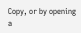Copy, or by opening a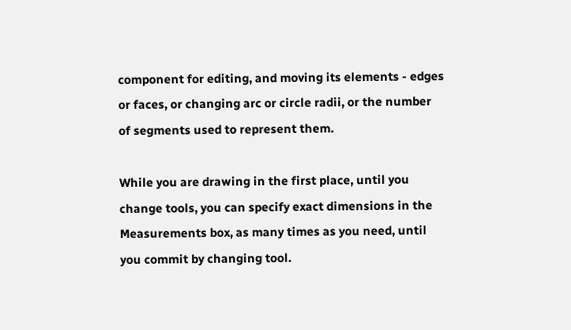component for editing, and moving its elements - edges or faces, or changing arc or circle radii, or the number of segments used to represent them.

While you are drawing in the first place, until you change tools, you can specify exact dimensions in the Measurements box, as many times as you need, until you commit by changing tool.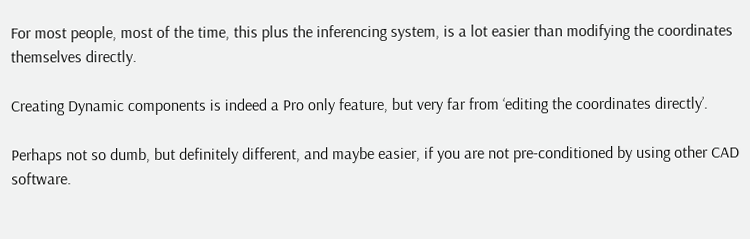For most people, most of the time, this plus the inferencing system, is a lot easier than modifying the coordinates themselves directly.

Creating Dynamic components is indeed a Pro only feature, but very far from ‘editing the coordinates directly’.

Perhaps not so dumb, but definitely different, and maybe easier, if you are not pre-conditioned by using other CAD software.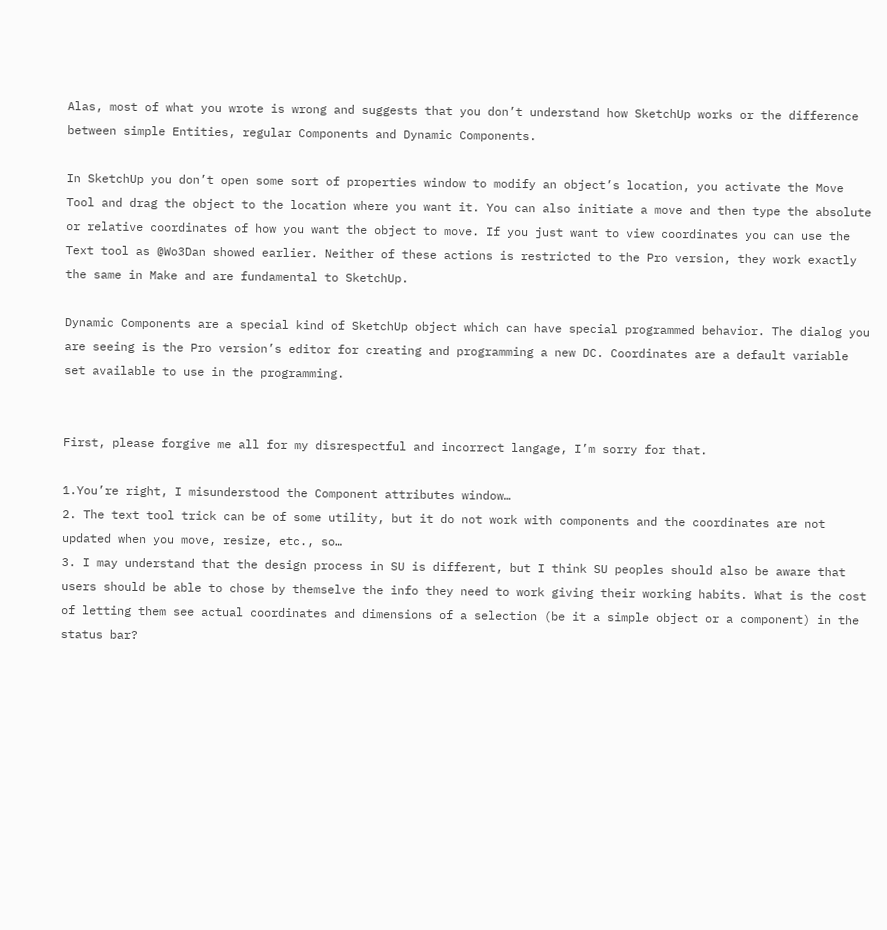Alas, most of what you wrote is wrong and suggests that you don’t understand how SketchUp works or the difference between simple Entities, regular Components and Dynamic Components.

In SketchUp you don’t open some sort of properties window to modify an object’s location, you activate the Move Tool and drag the object to the location where you want it. You can also initiate a move and then type the absolute or relative coordinates of how you want the object to move. If you just want to view coordinates you can use the Text tool as @Wo3Dan showed earlier. Neither of these actions is restricted to the Pro version, they work exactly the same in Make and are fundamental to SketchUp.

Dynamic Components are a special kind of SketchUp object which can have special programmed behavior. The dialog you are seeing is the Pro version’s editor for creating and programming a new DC. Coordinates are a default variable set available to use in the programming.


First, please forgive me all for my disrespectful and incorrect langage, I’m sorry for that.

1.You’re right, I misunderstood the Component attributes window…
2. The text tool trick can be of some utility, but it do not work with components and the coordinates are not updated when you move, resize, etc., so…
3. I may understand that the design process in SU is different, but I think SU peoples should also be aware that users should be able to chose by themselve the info they need to work giving their working habits. What is the cost of letting them see actual coordinates and dimensions of a selection (be it a simple object or a component) in the status bar?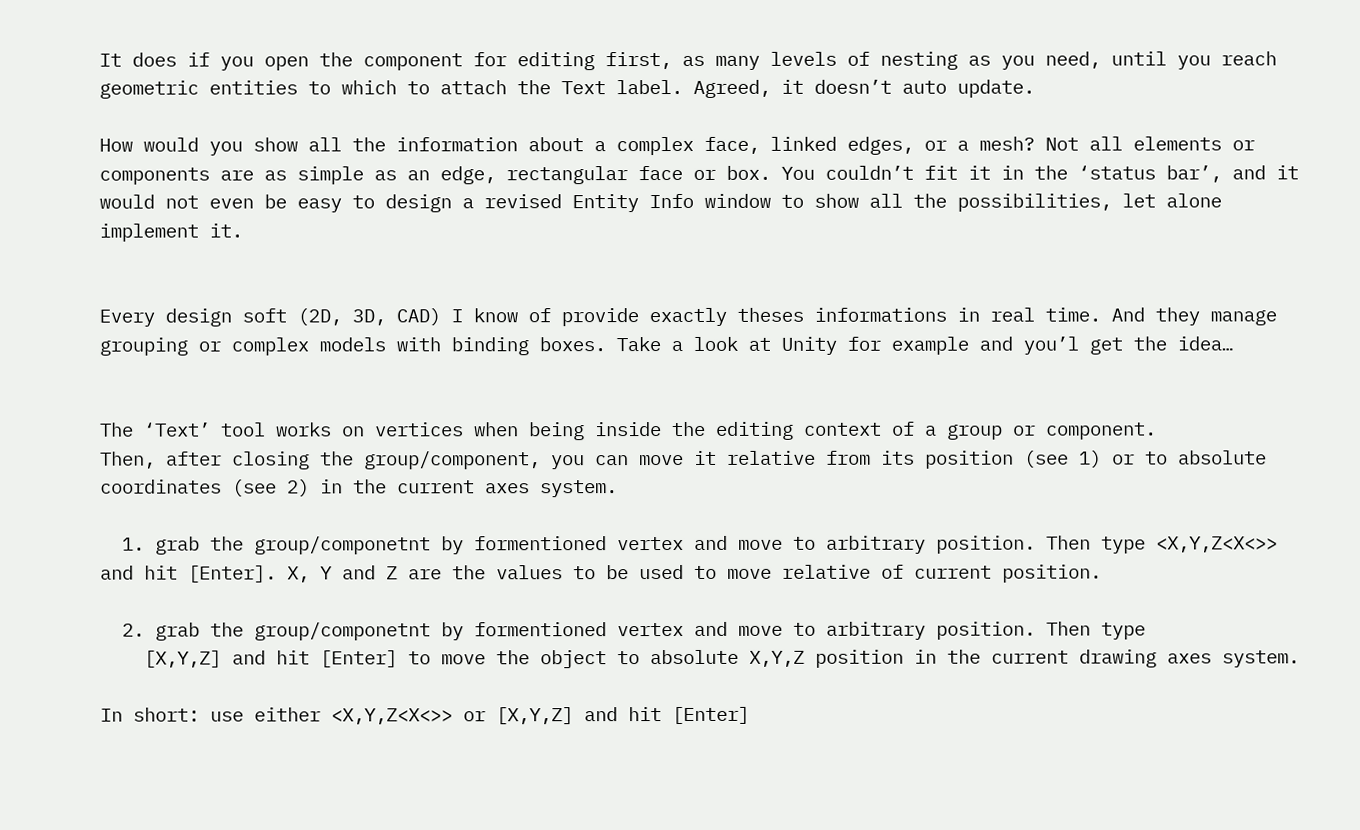It does if you open the component for editing first, as many levels of nesting as you need, until you reach geometric entities to which to attach the Text label. Agreed, it doesn’t auto update.

How would you show all the information about a complex face, linked edges, or a mesh? Not all elements or components are as simple as an edge, rectangular face or box. You couldn’t fit it in the ‘status bar’, and it would not even be easy to design a revised Entity Info window to show all the possibilities, let alone implement it.


Every design soft (2D, 3D, CAD) I know of provide exactly theses informations in real time. And they manage grouping or complex models with binding boxes. Take a look at Unity for example and you’l get the idea…


The ‘Text’ tool works on vertices when being inside the editing context of a group or component.
Then, after closing the group/component, you can move it relative from its position (see 1) or to absolute coordinates (see 2) in the current axes system.

  1. grab the group/componetnt by formentioned vertex and move to arbitrary position. Then type <X,Y,Z<X<>> and hit [Enter]. X, Y and Z are the values to be used to move relative of current position.

  2. grab the group/componetnt by formentioned vertex and move to arbitrary position. Then type
    [X,Y,Z] and hit [Enter] to move the object to absolute X,Y,Z position in the current drawing axes system.

In short: use either <X,Y,Z<X<>> or [X,Y,Z] and hit [Enter]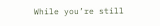While you’re still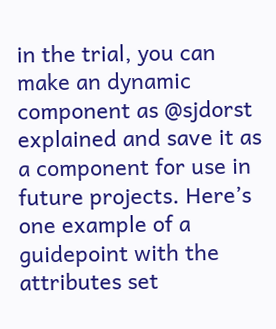in the trial, you can make an dynamic component as @sjdorst explained and save it as a component for use in future projects. Here’s one example of a guidepoint with the attributes set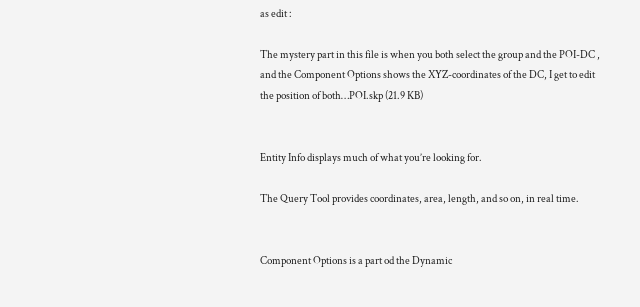as edit :

The mystery part in this file is when you both select the group and the POI-DC , and the Component Options shows the XYZ-coordinates of the DC, I get to edit the position of both…POI.skp (21.9 KB)


Entity Info displays much of what you’re looking for.

The Query Tool provides coordinates, area, length, and so on, in real time.


Component Options is a part od the Dynamic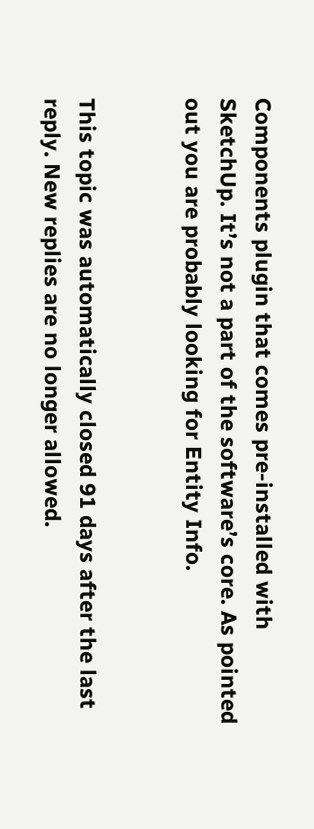Components plugin that comes pre-installed with SketchUp. It’s not a part of the software’s core. As pointed out you are probably looking for Entity Info.


This topic was automatically closed 91 days after the last reply. New replies are no longer allowed.